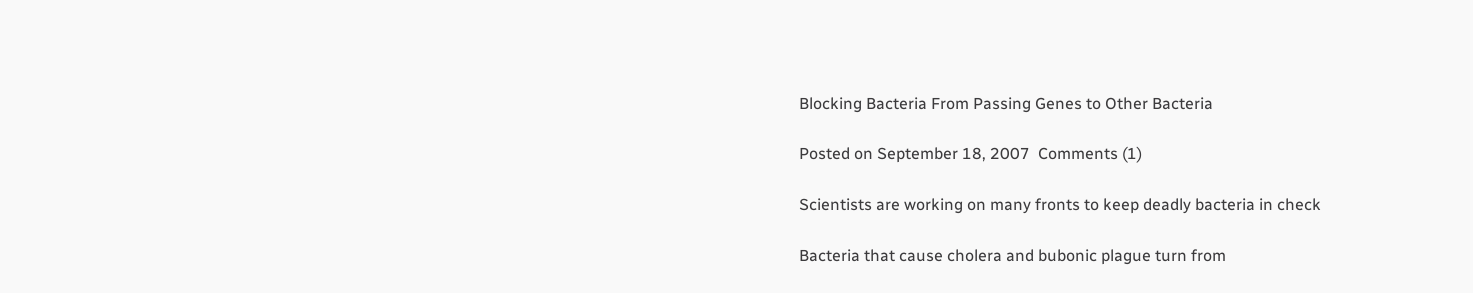Blocking Bacteria From Passing Genes to Other Bacteria

Posted on September 18, 2007  Comments (1)

Scientists are working on many fronts to keep deadly bacteria in check

Bacteria that cause cholera and bubonic plague turn from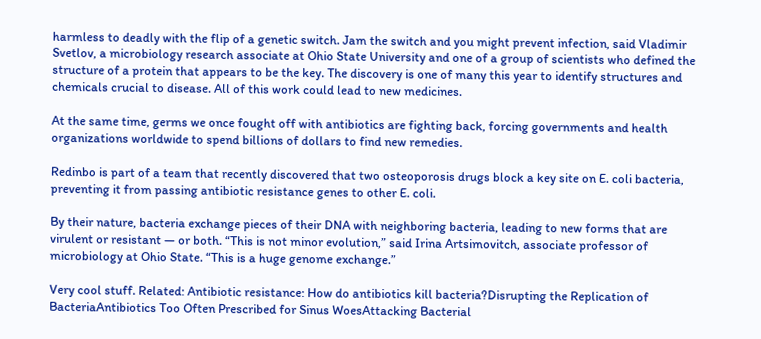harmless to deadly with the flip of a genetic switch. Jam the switch and you might prevent infection, said Vladimir Svetlov, a microbiology research associate at Ohio State University and one of a group of scientists who defined the structure of a protein that appears to be the key. The discovery is one of many this year to identify structures and chemicals crucial to disease. All of this work could lead to new medicines.

At the same time, germs we once fought off with antibiotics are fighting back, forcing governments and health organizations worldwide to spend billions of dollars to find new remedies.

Redinbo is part of a team that recently discovered that two osteoporosis drugs block a key site on E. coli bacteria, preventing it from passing antibiotic resistance genes to other E. coli.

By their nature, bacteria exchange pieces of their DNA with neighboring bacteria, leading to new forms that are virulent or resistant — or both. “This is not minor evolution,” said Irina Artsimovitch, associate professor of microbiology at Ohio State. “This is a huge genome exchange.”

Very cool stuff. Related: Antibiotic resistance: How do antibiotics kill bacteria?Disrupting the Replication of BacteriaAntibiotics Too Often Prescribed for Sinus WoesAttacking Bacterial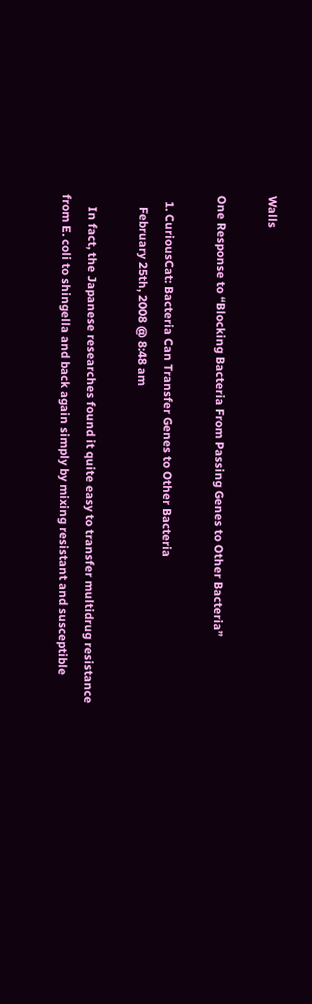Walls

One Response to “Blocking Bacteria From Passing Genes to Other Bacteria”

  1. CuriousCat: Bacteria Can Transfer Genes to Other Bacteria
    February 25th, 2008 @ 8:48 am

    In fact, the Japanese researches found it quite easy to transfer multidrug resistance from E. coli to shingella and back again simply by mixing resistant and susceptible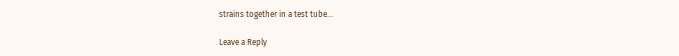strains together in a test tube…

Leave a Reply